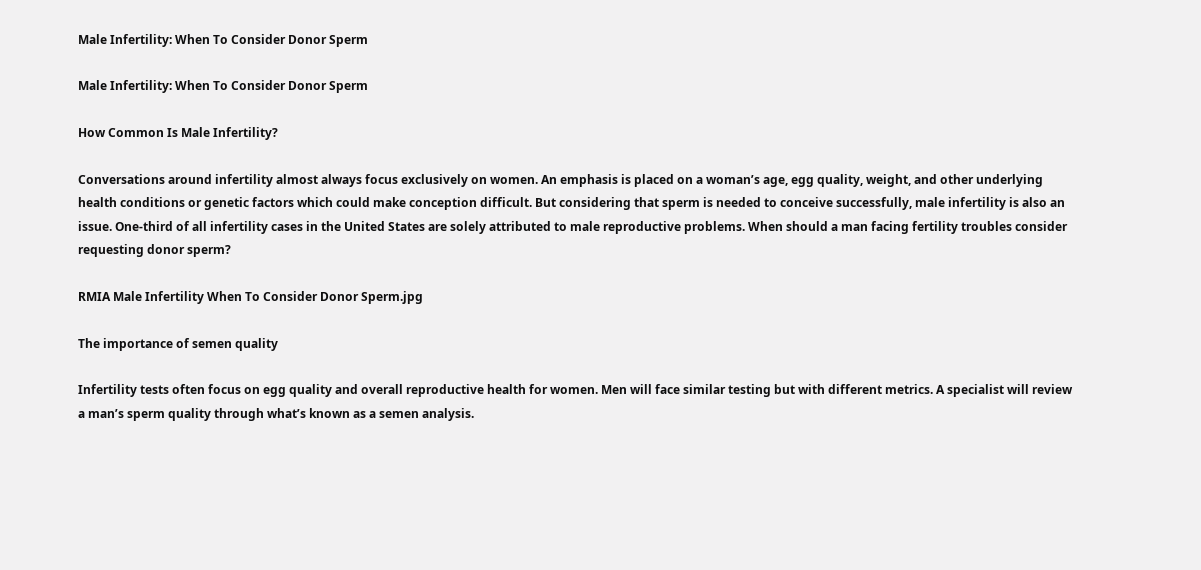Male Infertility: When To Consider Donor Sperm

Male Infertility: When To Consider Donor Sperm

How Common Is Male Infertility?

Conversations around infertility almost always focus exclusively on women. An emphasis is placed on a woman’s age, egg quality, weight, and other underlying health conditions or genetic factors which could make conception difficult. But considering that sperm is needed to conceive successfully, male infertility is also an issue. One-third of all infertility cases in the United States are solely attributed to male reproductive problems. When should a man facing fertility troubles consider requesting donor sperm?

RMIA Male Infertility When To Consider Donor Sperm.jpg

The importance of semen quality

Infertility tests often focus on egg quality and overall reproductive health for women. Men will face similar testing but with different metrics. A specialist will review a man’s sperm quality through what’s known as a semen analysis.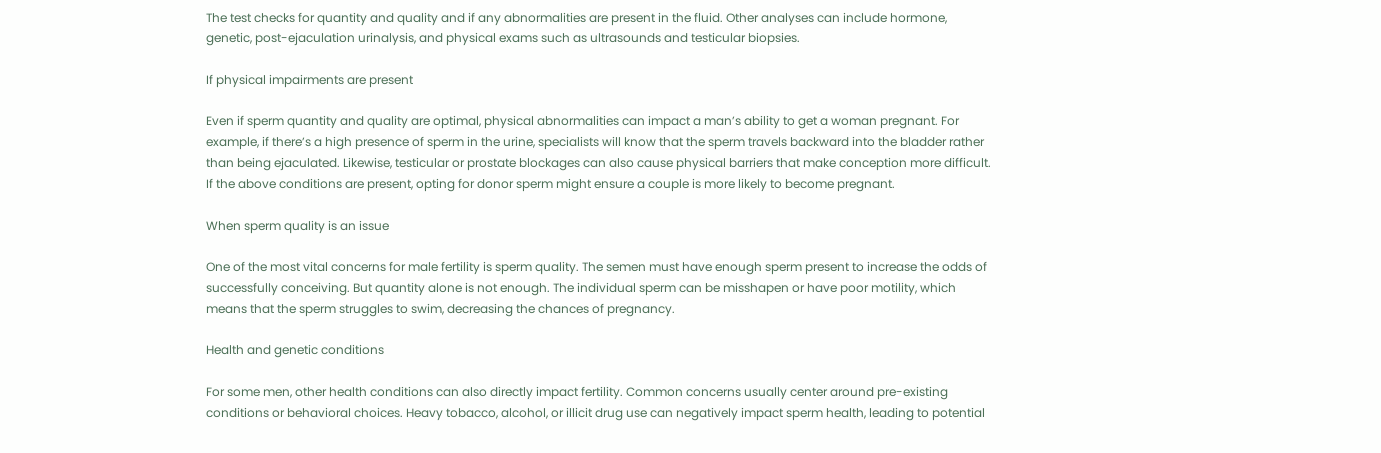The test checks for quantity and quality and if any abnormalities are present in the fluid. Other analyses can include hormone, genetic, post-ejaculation urinalysis, and physical exams such as ultrasounds and testicular biopsies.

If physical impairments are present

Even if sperm quantity and quality are optimal, physical abnormalities can impact a man’s ability to get a woman pregnant. For example, if there’s a high presence of sperm in the urine, specialists will know that the sperm travels backward into the bladder rather than being ejaculated. Likewise, testicular or prostate blockages can also cause physical barriers that make conception more difficult. If the above conditions are present, opting for donor sperm might ensure a couple is more likely to become pregnant.

When sperm quality is an issue

One of the most vital concerns for male fertility is sperm quality. The semen must have enough sperm present to increase the odds of successfully conceiving. But quantity alone is not enough. The individual sperm can be misshapen or have poor motility, which means that the sperm struggles to swim, decreasing the chances of pregnancy.

Health and genetic conditions

For some men, other health conditions can also directly impact fertility. Common concerns usually center around pre-existing conditions or behavioral choices. Heavy tobacco, alcohol, or illicit drug use can negatively impact sperm health, leading to potential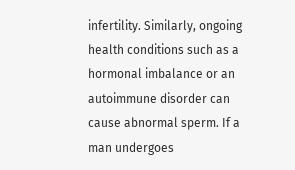infertility. Similarly, ongoing health conditions such as a hormonal imbalance or an autoimmune disorder can cause abnormal sperm. If a man undergoes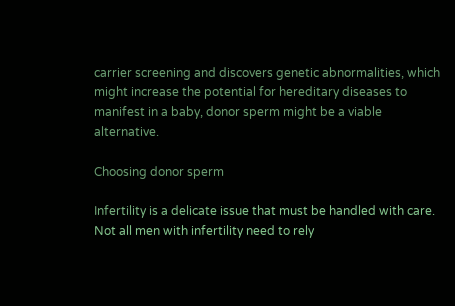carrier screening and discovers genetic abnormalities, which might increase the potential for hereditary diseases to manifest in a baby, donor sperm might be a viable alternative.

Choosing donor sperm

Infertility is a delicate issue that must be handled with care. Not all men with infertility need to rely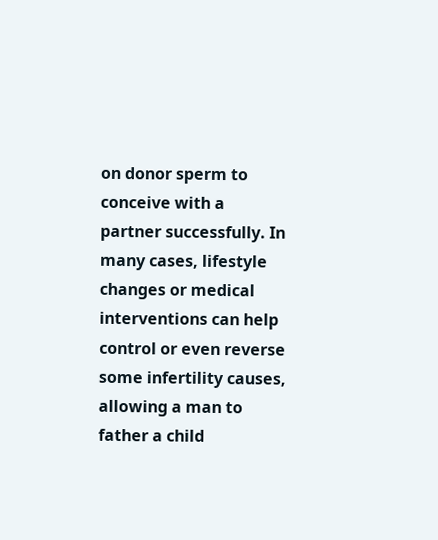on donor sperm to conceive with a partner successfully. In many cases, lifestyle changes or medical interventions can help control or even reverse some infertility causes, allowing a man to father a child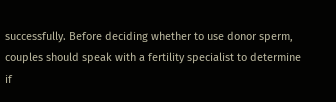successfully. Before deciding whether to use donor sperm, couples should speak with a fertility specialist to determine if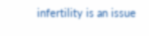infertility is an issue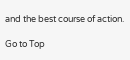and the best course of action.

Go to Top